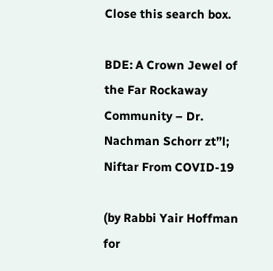Close this search box.

BDE: A Crown Jewel of the Far Rockaway Community – Dr. Nachman Schorr zt”l; Niftar From COVID-19

(by Rabbi Yair Hoffman for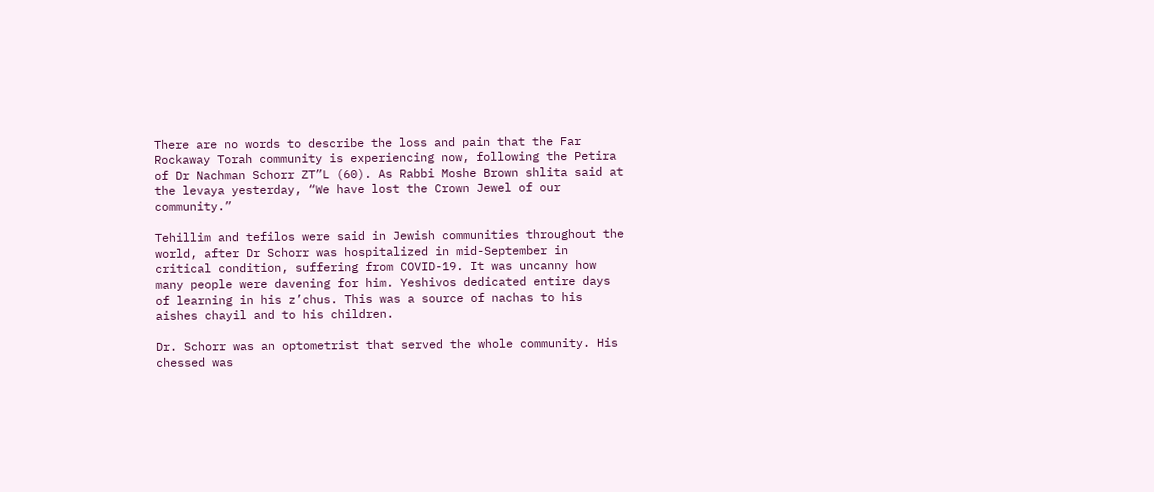There are no words to describe the loss and pain that the Far Rockaway Torah community is experiencing now, following the Petira of Dr Nachman Schorr ZT”L (60). As Rabbi Moshe Brown shlita said at the levaya yesterday, “We have lost the Crown Jewel of our community.”

Tehillim and tefilos were said in Jewish communities throughout the world, after Dr Schorr was hospitalized in mid-September in critical condition, suffering from COVID-19. It was uncanny how many people were davening for him. Yeshivos dedicated entire days of learning in his z’chus. This was a source of nachas to his aishes chayil and to his children.

Dr. Schorr was an optometrist that served the whole community. His chessed was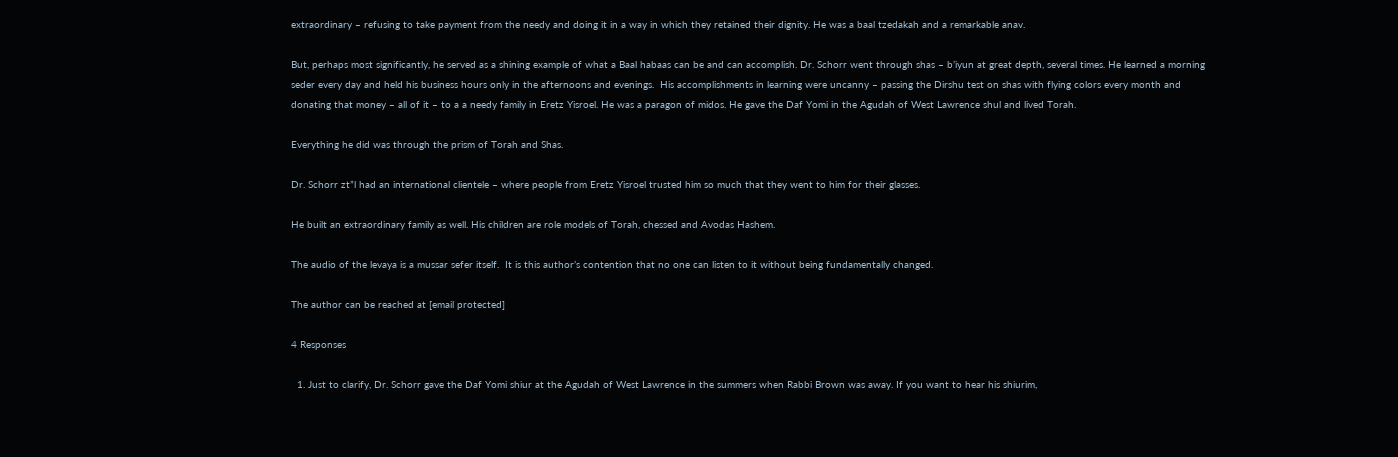extraordinary – refusing to take payment from the needy and doing it in a way in which they retained their dignity. He was a baal tzedakah and a remarkable anav.

But, perhaps most significantly, he served as a shining example of what a Baal habaas can be and can accomplish. Dr. Schorr went through shas – b’iyun at great depth, several times. He learned a morning seder every day and held his business hours only in the afternoons and evenings.  His accomplishments in learning were uncanny – passing the Dirshu test on shas with flying colors every month and donating that money – all of it – to a a needy family in Eretz Yisroel. He was a paragon of midos. He gave the Daf Yomi in the Agudah of West Lawrence shul and lived Torah.

Everything he did was through the prism of Torah and Shas.

Dr. Schorr zt”l had an international clientele – where people from Eretz Yisroel trusted him so much that they went to him for their glasses.

He built an extraordinary family as well. His children are role models of Torah, chessed and Avodas Hashem.

The audio of the levaya is a mussar sefer itself.  It is this author’s contention that no one can listen to it without being fundamentally changed.

The author can be reached at [email protected]

4 Responses

  1. Just to clarify, Dr. Schorr gave the Daf Yomi shiur at the Agudah of West Lawrence in the summers when Rabbi Brown was away. If you want to hear his shiurim,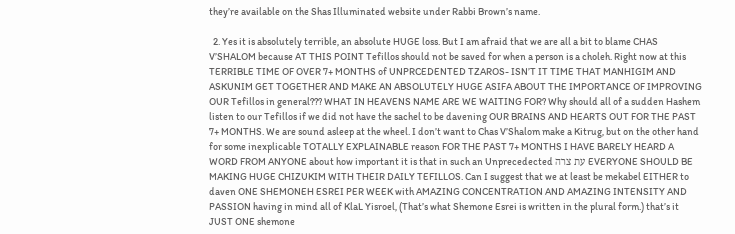they’re available on the Shas Illuminated website under Rabbi Brown’s name.

  2. Yes it is absolutely terrible, an absolute HUGE loss. But I am afraid that we are all a bit to blame CHAS V’SHALOM because AT THIS POINT Tefillos should not be saved for when a person is a choleh. Right now at this TERRIBLE TIME OF OVER 7+ MONTHS of UNPRCEDENTED TZAROS- ISN’T IT TIME THAT MANHIGIM AND ASKUNIM GET TOGETHER AND MAKE AN ABSOLUTELY HUGE ASIFA ABOUT THE IMPORTANCE OF IMPROVING OUR Tefillos in general??? WHAT IN HEAVENS NAME ARE WE WAITING FOR? Why should all of a sudden Hashem listen to our Tefillos if we did not have the sachel to be davening OUR BRAINS AND HEARTS OUT FOR THE PAST 7+ MONTHS. We are sound asleep at the wheel. I don’t want to Chas V’Shalom make a Kitrug, but on the other hand for some inexplicable TOTALLY EXPLAINABLE reason FOR THE PAST 7+ MONTHS I HAVE BARELY HEARD A WORD FROM ANYONE about how important it is that in such an Unprecedected עת צרה EVERYONE SHOULD BE MAKING HUGE CHIZUKIM WITH THEIR DAILY TEFILLOS. Can I suggest that we at least be mekabel EITHER to daven ONE SHEMONEH ESREI PER WEEK with AMAZING CONCENTRATION AND AMAZING INTENSITY AND PASSION having in mind all of KlaL Yisroel, (That’s what Shemone Esrei is written in the plural form.) that’s it JUST ONE shemone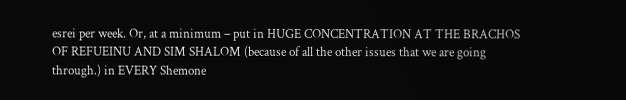esrei per week. Or, at a minimum – put in HUGE CONCENTRATION AT THE BRACHOS OF REFUEINU AND SIM SHALOM (because of all the other issues that we are going through.) in EVERY Shemone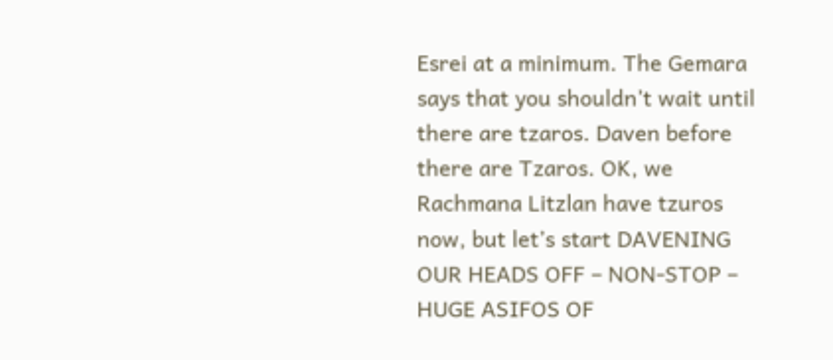Esrei at a minimum. The Gemara says that you shouldn’t wait until there are tzaros. Daven before there are Tzaros. OK, we Rachmana Litzlan have tzuros now, but let’s start DAVENING OUR HEADS OFF – NON-STOP – HUGE ASIFOS OF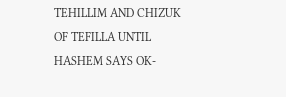TEHILLIM AND CHIZUK OF TEFILLA UNTIL HASHEM SAYS OK-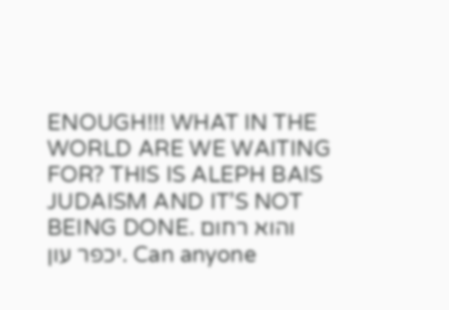ENOUGH!!! WHAT IN THE WORLD ARE WE WAITING FOR? THIS IS ALEPH BAIS JUDAISM AND IT’S NOT BEING DONE. והוא רחום יכפר עון. Can anyone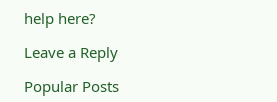help here?

Leave a Reply

Popular Posts